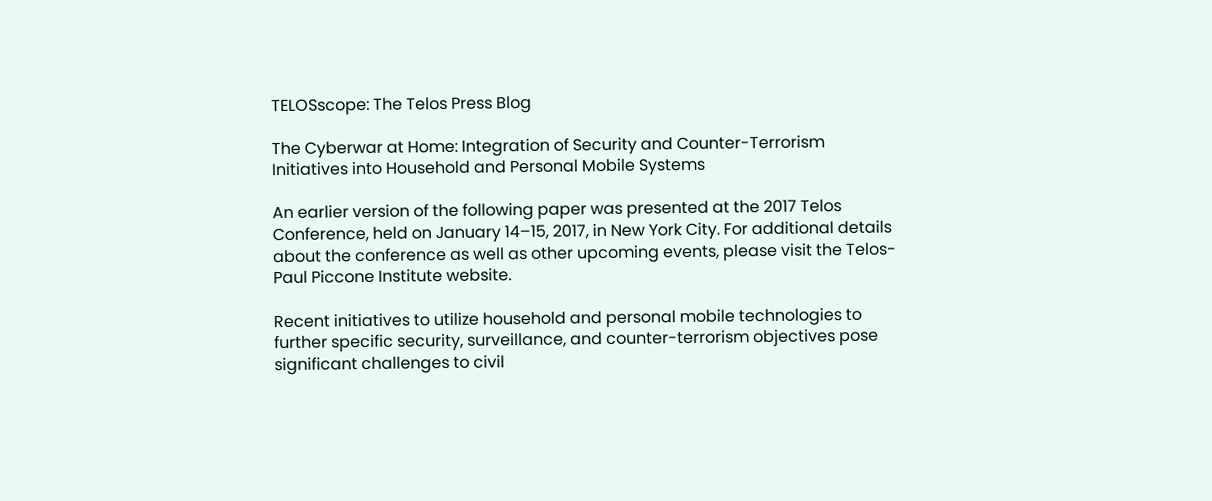TELOSscope: The Telos Press Blog

The Cyberwar at Home: Integration of Security and Counter-Terrorism Initiatives into Household and Personal Mobile Systems

An earlier version of the following paper was presented at the 2017 Telos Conference, held on January 14–15, 2017, in New York City. For additional details about the conference as well as other upcoming events, please visit the Telos-Paul Piccone Institute website.

Recent initiatives to utilize household and personal mobile technologies to further specific security, surveillance, and counter-terrorism objectives pose significant challenges to civil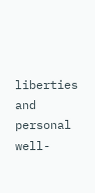liberties and personal well-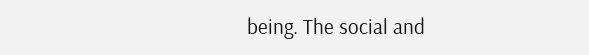being. The social and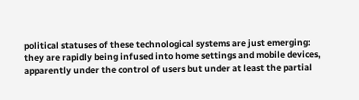political statuses of these technological systems are just emerging: they are rapidly being infused into home settings and mobile devices, apparently under the control of users but under at least the partial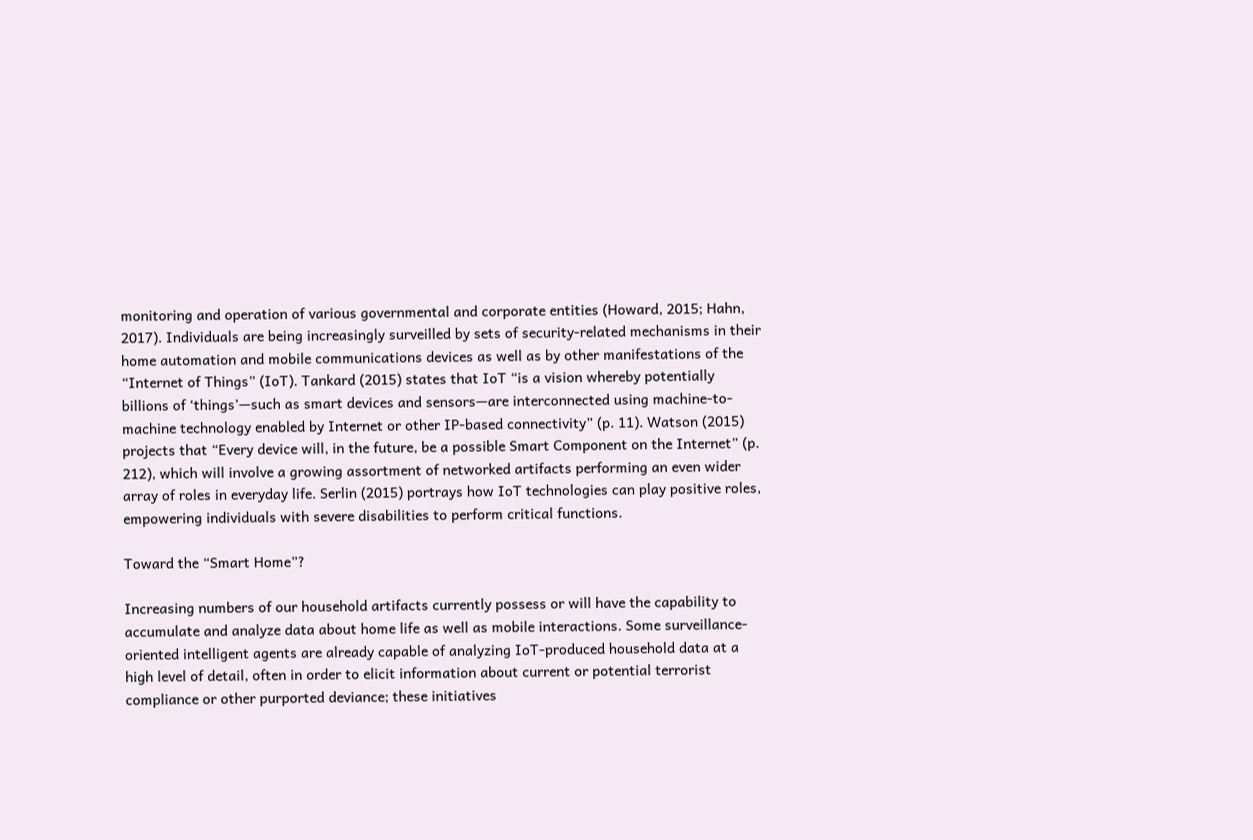monitoring and operation of various governmental and corporate entities (Howard, 2015; Hahn, 2017). Individuals are being increasingly surveilled by sets of security-related mechanisms in their home automation and mobile communications devices as well as by other manifestations of the “Internet of Things” (IoT). Tankard (2015) states that IoT “is a vision whereby potentially billions of ‘things’—such as smart devices and sensors—are interconnected using machine-to-machine technology enabled by Internet or other IP-based connectivity” (p. 11). Watson (2015) projects that “Every device will, in the future, be a possible Smart Component on the Internet” (p. 212), which will involve a growing assortment of networked artifacts performing an even wider array of roles in everyday life. Serlin (2015) portrays how IoT technologies can play positive roles, empowering individuals with severe disabilities to perform critical functions.

Toward the “Smart Home”?

Increasing numbers of our household artifacts currently possess or will have the capability to accumulate and analyze data about home life as well as mobile interactions. Some surveillance-oriented intelligent agents are already capable of analyzing IoT-produced household data at a high level of detail, often in order to elicit information about current or potential terrorist compliance or other purported deviance; these initiatives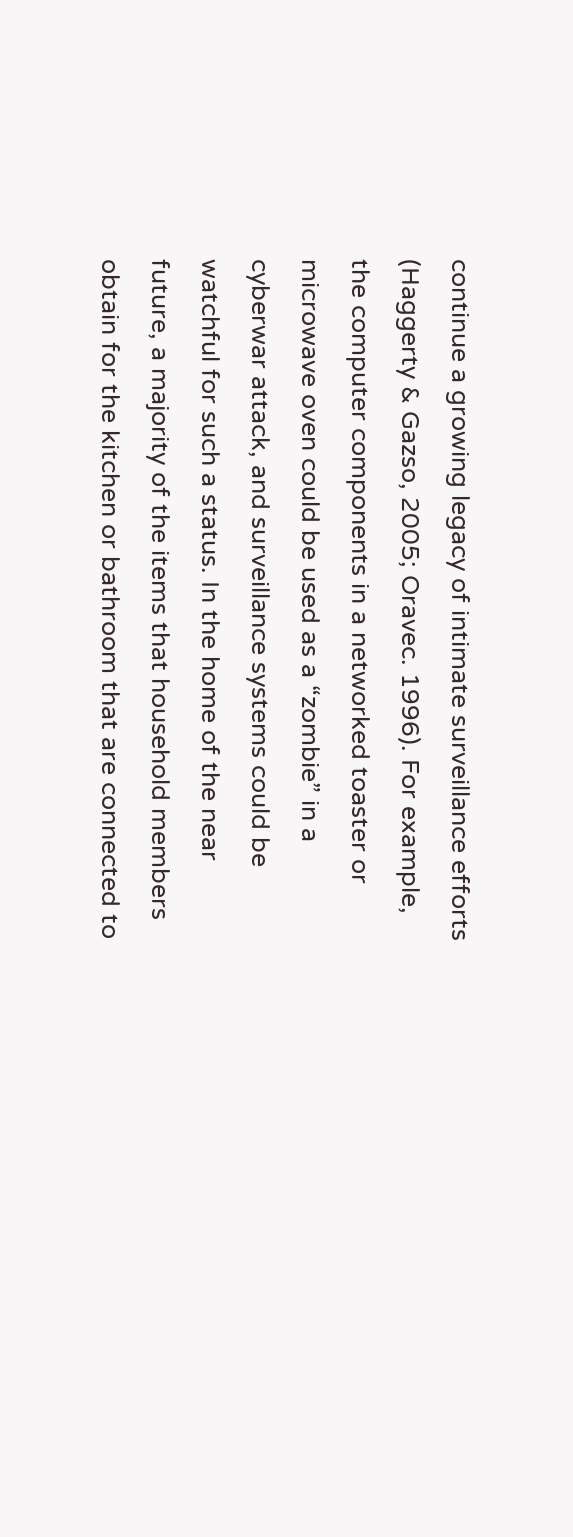continue a growing legacy of intimate surveillance efforts (Haggerty & Gazso, 2005; Oravec. 1996). For example, the computer components in a networked toaster or microwave oven could be used as a “zombie” in a cyberwar attack, and surveillance systems could be watchful for such a status. In the home of the near future, a majority of the items that household members obtain for the kitchen or bathroom that are connected to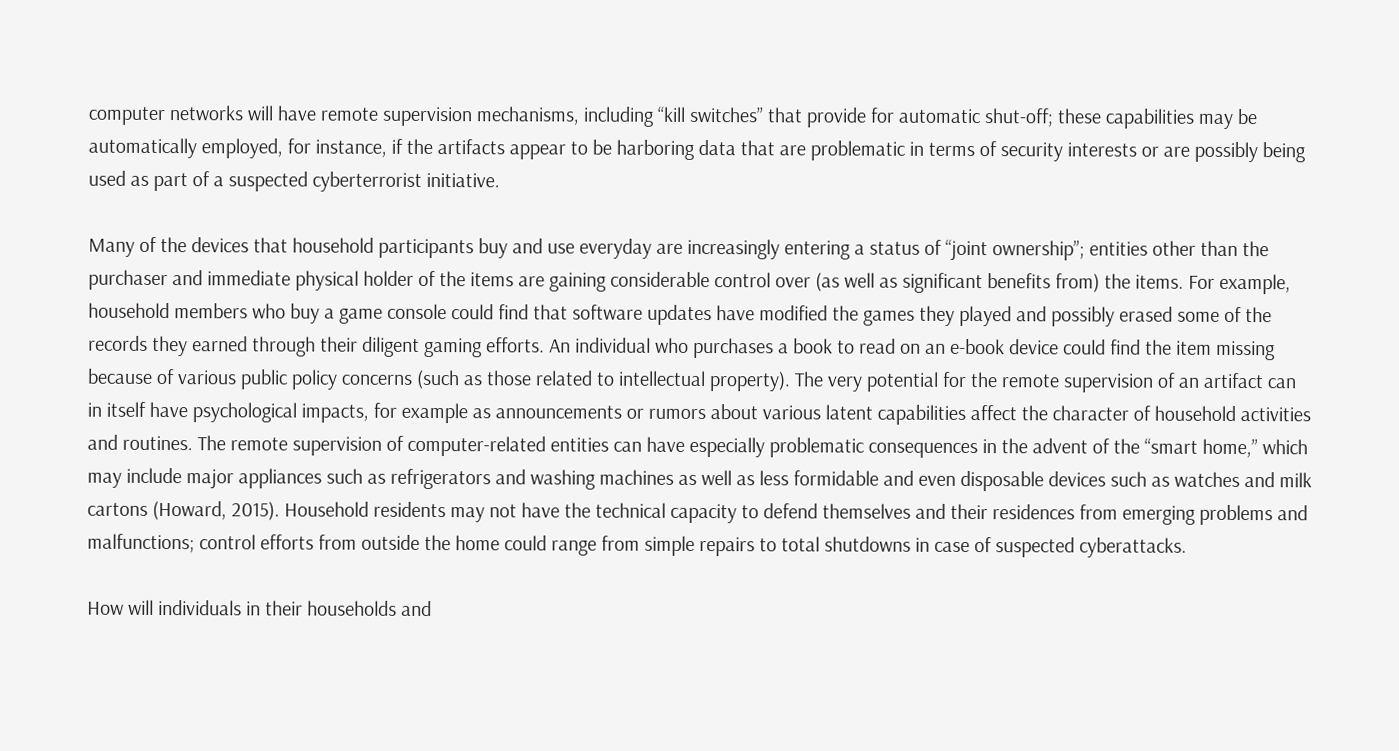computer networks will have remote supervision mechanisms, including “kill switches” that provide for automatic shut-off; these capabilities may be automatically employed, for instance, if the artifacts appear to be harboring data that are problematic in terms of security interests or are possibly being used as part of a suspected cyberterrorist initiative.

Many of the devices that household participants buy and use everyday are increasingly entering a status of “joint ownership”; entities other than the purchaser and immediate physical holder of the items are gaining considerable control over (as well as significant benefits from) the items. For example, household members who buy a game console could find that software updates have modified the games they played and possibly erased some of the records they earned through their diligent gaming efforts. An individual who purchases a book to read on an e-book device could find the item missing because of various public policy concerns (such as those related to intellectual property). The very potential for the remote supervision of an artifact can in itself have psychological impacts, for example as announcements or rumors about various latent capabilities affect the character of household activities and routines. The remote supervision of computer-related entities can have especially problematic consequences in the advent of the “smart home,” which may include major appliances such as refrigerators and washing machines as well as less formidable and even disposable devices such as watches and milk cartons (Howard, 2015). Household residents may not have the technical capacity to defend themselves and their residences from emerging problems and malfunctions; control efforts from outside the home could range from simple repairs to total shutdowns in case of suspected cyberattacks.

How will individuals in their households and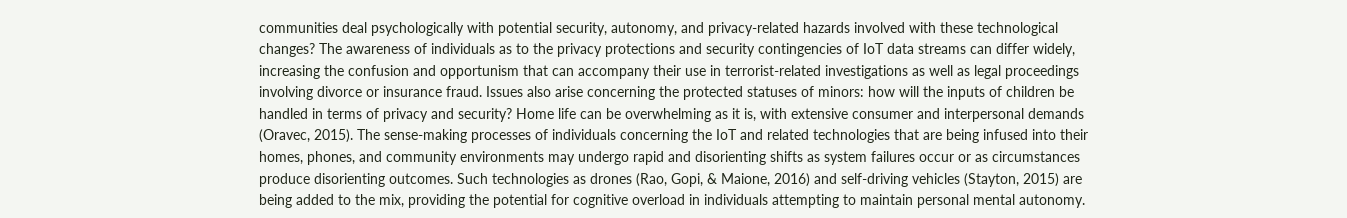communities deal psychologically with potential security, autonomy, and privacy-related hazards involved with these technological changes? The awareness of individuals as to the privacy protections and security contingencies of IoT data streams can differ widely, increasing the confusion and opportunism that can accompany their use in terrorist-related investigations as well as legal proceedings involving divorce or insurance fraud. Issues also arise concerning the protected statuses of minors: how will the inputs of children be handled in terms of privacy and security? Home life can be overwhelming as it is, with extensive consumer and interpersonal demands (Oravec, 2015). The sense-making processes of individuals concerning the IoT and related technologies that are being infused into their homes, phones, and community environments may undergo rapid and disorienting shifts as system failures occur or as circumstances produce disorienting outcomes. Such technologies as drones (Rao, Gopi, & Maione, 2016) and self-driving vehicles (Stayton, 2015) are being added to the mix, providing the potential for cognitive overload in individuals attempting to maintain personal mental autonomy.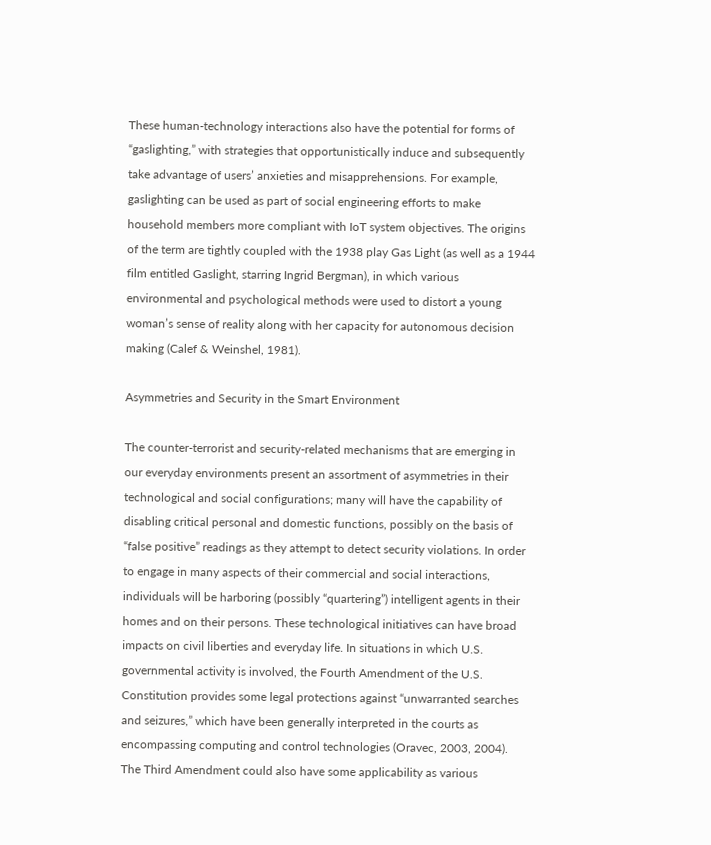These human-technology interactions also have the potential for forms of “gaslighting,” with strategies that opportunistically induce and subsequently take advantage of users’ anxieties and misapprehensions. For example, gaslighting can be used as part of social engineering efforts to make household members more compliant with IoT system objectives. The origins of the term are tightly coupled with the 1938 play Gas Light (as well as a 1944 film entitled Gaslight, starring Ingrid Bergman), in which various environmental and psychological methods were used to distort a young woman’s sense of reality along with her capacity for autonomous decision making (Calef & Weinshel, 1981).

Asymmetries and Security in the Smart Environment

The counter-terrorist and security-related mechanisms that are emerging in our everyday environments present an assortment of asymmetries in their technological and social configurations; many will have the capability of disabling critical personal and domestic functions, possibly on the basis of “false positive” readings as they attempt to detect security violations. In order to engage in many aspects of their commercial and social interactions, individuals will be harboring (possibly “quartering”) intelligent agents in their homes and on their persons. These technological initiatives can have broad impacts on civil liberties and everyday life. In situations in which U.S. governmental activity is involved, the Fourth Amendment of the U.S. Constitution provides some legal protections against “unwarranted searches and seizures,” which have been generally interpreted in the courts as encompassing computing and control technologies (Oravec, 2003, 2004). The Third Amendment could also have some applicability as various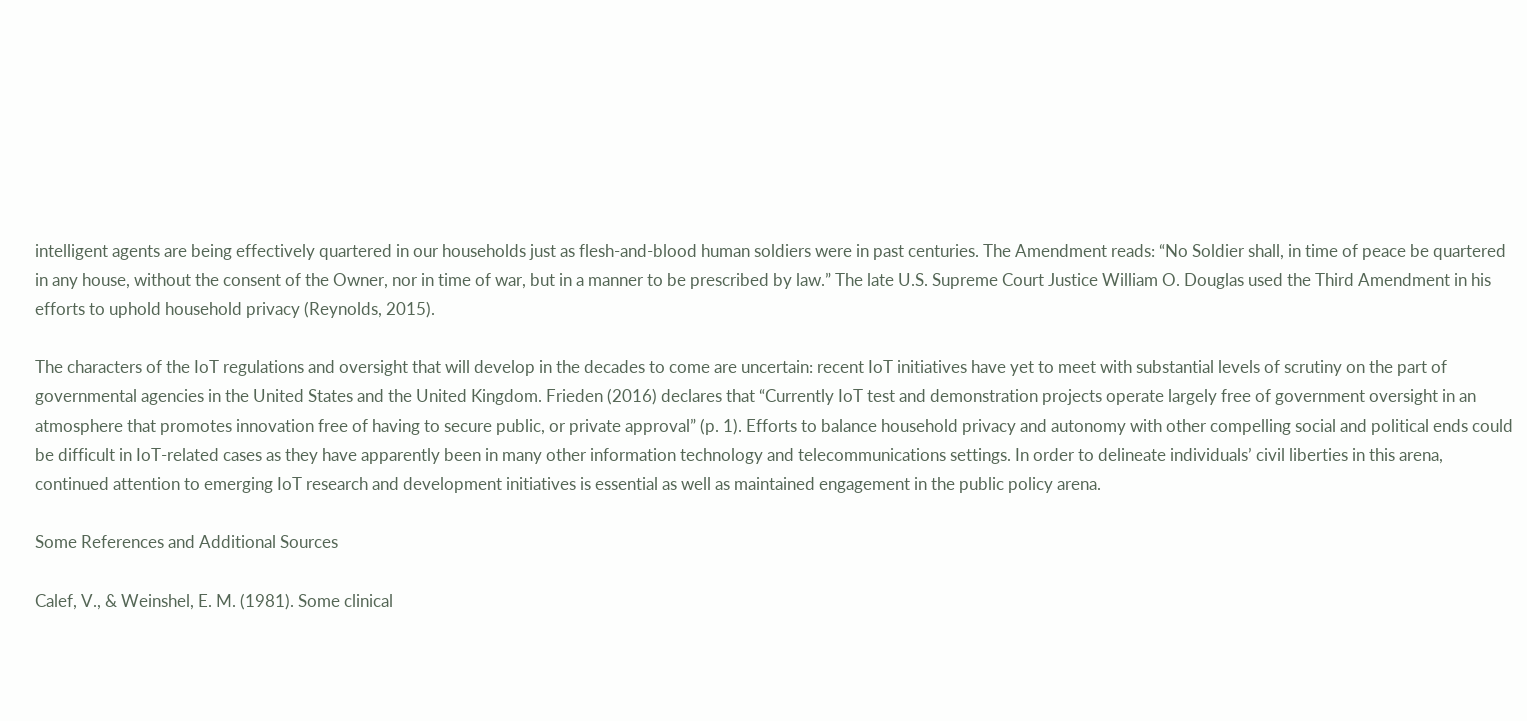intelligent agents are being effectively quartered in our households just as flesh-and-blood human soldiers were in past centuries. The Amendment reads: “No Soldier shall, in time of peace be quartered in any house, without the consent of the Owner, nor in time of war, but in a manner to be prescribed by law.” The late U.S. Supreme Court Justice William O. Douglas used the Third Amendment in his efforts to uphold household privacy (Reynolds, 2015).

The characters of the IoT regulations and oversight that will develop in the decades to come are uncertain: recent IoT initiatives have yet to meet with substantial levels of scrutiny on the part of governmental agencies in the United States and the United Kingdom. Frieden (2016) declares that “Currently IoT test and demonstration projects operate largely free of government oversight in an atmosphere that promotes innovation free of having to secure public, or private approval” (p. 1). Efforts to balance household privacy and autonomy with other compelling social and political ends could be difficult in IoT-related cases as they have apparently been in many other information technology and telecommunications settings. In order to delineate individuals’ civil liberties in this arena, continued attention to emerging IoT research and development initiatives is essential as well as maintained engagement in the public policy arena.

Some References and Additional Sources

Calef, V., & Weinshel, E. M. (1981). Some clinical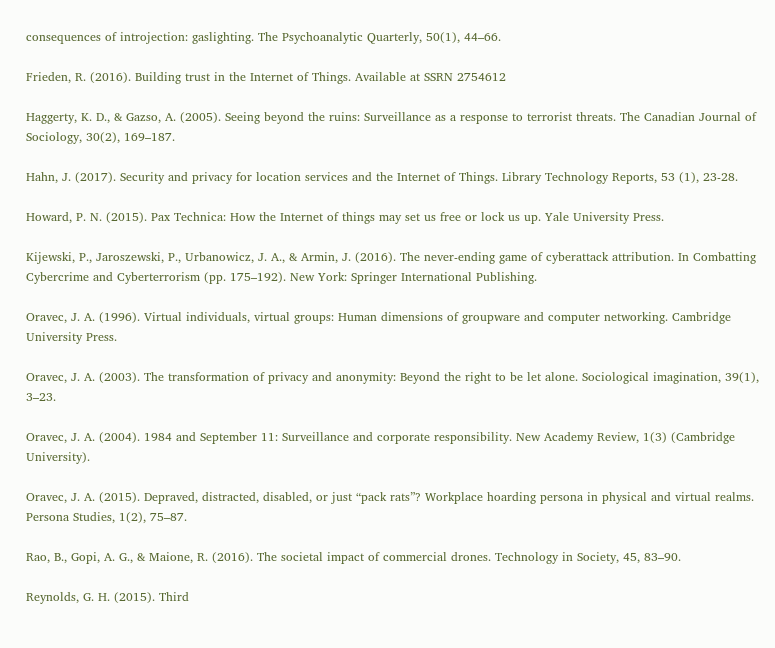consequences of introjection: gaslighting. The Psychoanalytic Quarterly, 50(1), 44–66.

Frieden, R. (2016). Building trust in the Internet of Things. Available at SSRN 2754612

Haggerty, K. D., & Gazso, A. (2005). Seeing beyond the ruins: Surveillance as a response to terrorist threats. The Canadian Journal of Sociology, 30(2), 169–187.

Hahn, J. (2017). Security and privacy for location services and the Internet of Things. Library Technology Reports, 53 (1), 23-28.

Howard, P. N. (2015). Pax Technica: How the Internet of things may set us free or lock us up. Yale University Press.

Kijewski, P., Jaroszewski, P., Urbanowicz, J. A., & Armin, J. (2016). The never-ending game of cyberattack attribution. In Combatting Cybercrime and Cyberterrorism (pp. 175–192). New York: Springer International Publishing.

Oravec, J. A. (1996). Virtual individuals, virtual groups: Human dimensions of groupware and computer networking. Cambridge University Press.

Oravec, J. A. (2003). The transformation of privacy and anonymity: Beyond the right to be let alone. Sociological imagination, 39(1), 3–23.

Oravec, J. A. (2004). 1984 and September 11: Surveillance and corporate responsibility. New Academy Review, 1(3) (Cambridge University).

Oravec, J. A. (2015). Depraved, distracted, disabled, or just “pack rats”? Workplace hoarding persona in physical and virtual realms. Persona Studies, 1(2), 75–87.

Rao, B., Gopi, A. G., & Maione, R. (2016). The societal impact of commercial drones. Technology in Society, 45, 83–90.

Reynolds, G. H. (2015). Third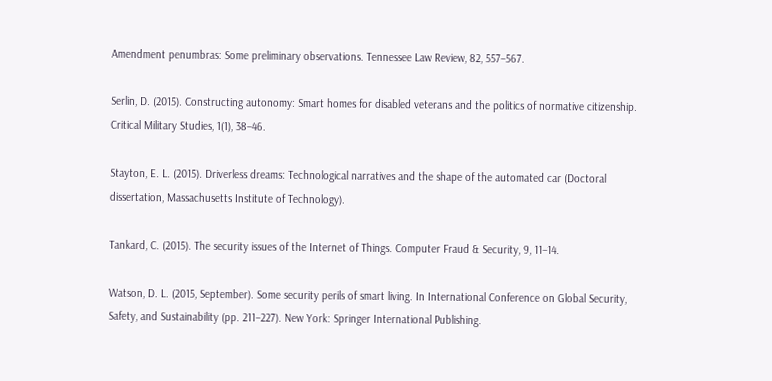Amendment penumbras: Some preliminary observations. Tennessee Law Review, 82, 557–567.

Serlin, D. (2015). Constructing autonomy: Smart homes for disabled veterans and the politics of normative citizenship. Critical Military Studies, 1(1), 38–46.

Stayton, E. L. (2015). Driverless dreams: Technological narratives and the shape of the automated car (Doctoral dissertation, Massachusetts Institute of Technology).

Tankard, C. (2015). The security issues of the Internet of Things. Computer Fraud & Security, 9, 11–14.

Watson, D. L. (2015, September). Some security perils of smart living. In International Conference on Global Security, Safety, and Sustainability (pp. 211–227). New York: Springer International Publishing.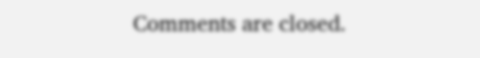Comments are closed.